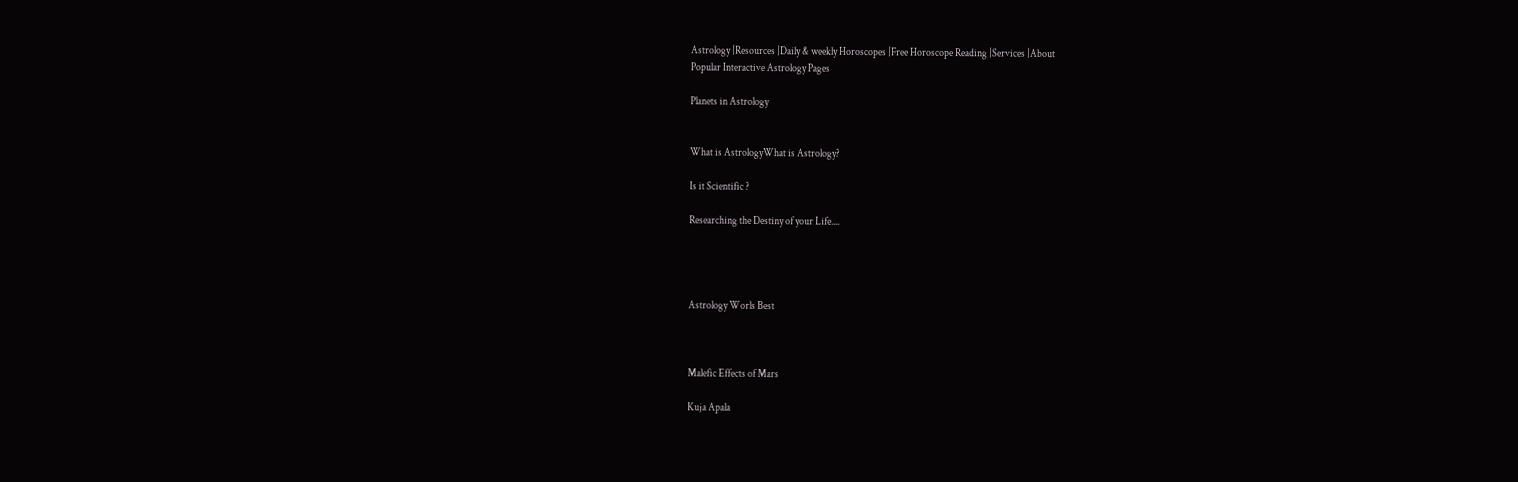Astrology |Resources |Daily & weekly Horoscopes |Free Horoscope Reading |Services |About
Popular Interactive Astrology Pages

Planets in Astrology


What is AstrologyWhat is Astrology?

Is it Scientific ?

Researching the Destiny of your Life....




Astrology Worls Best



Malefic Effects of Mars

Kuja Apala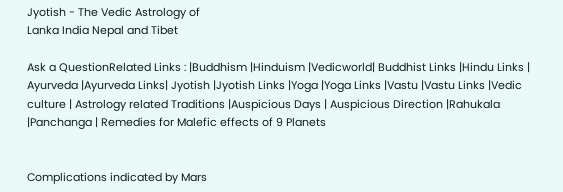Jyotish - The Vedic Astrology of
Lanka India Nepal and Tibet

Ask a QuestionRelated Links : |Buddhism |Hinduism |Vedicworld| Buddhist Links |Hindu Links | Ayurveda |Ayurveda Links| Jyotish |Jyotish Links |Yoga |Yoga Links |Vastu |Vastu Links |Vedic culture | Astrology related Traditions |Auspicious Days | Auspicious Direction |Rahukala |Panchanga | Remedies for Malefic effects of 9 Planets


Complications indicated by Mars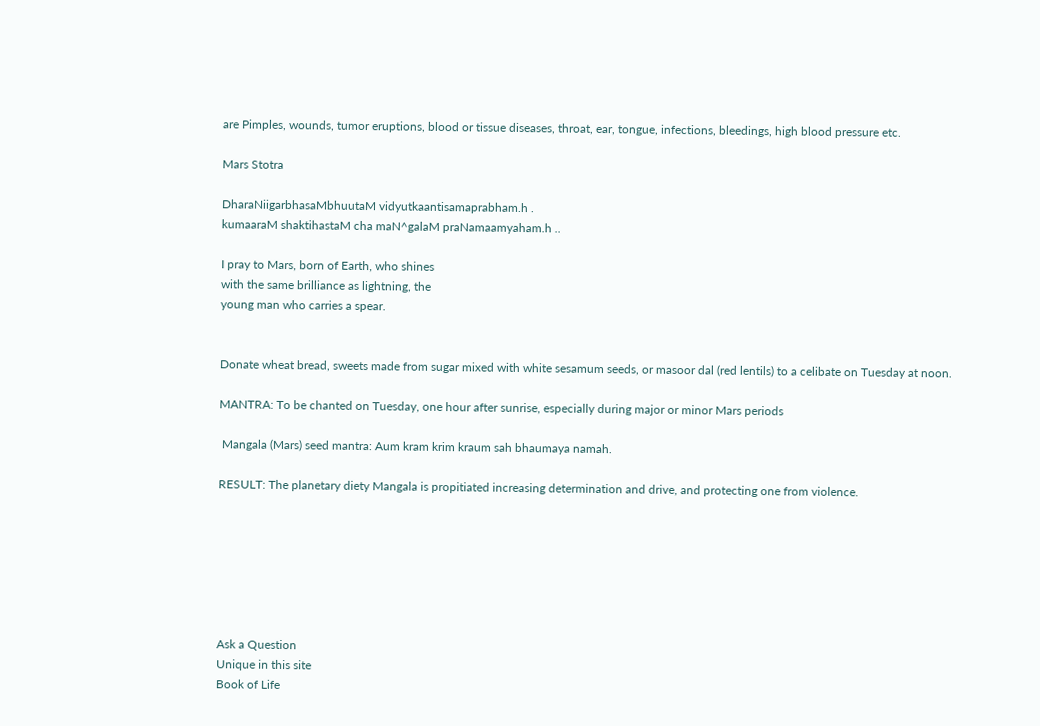are Pimples, wounds, tumor eruptions, blood or tissue diseases, throat, ear, tongue, infections, bleedings, high blood pressure etc.

Mars Stotra

DharaNiigarbhasaMbhuutaM vidyutkaantisamaprabham.h .
kumaaraM shaktihastaM cha maN^galaM praNamaamyaham.h ..

I pray to Mars, born of Earth, who shines
with the same brilliance as lightning, the
young man who carries a spear.


Donate wheat bread, sweets made from sugar mixed with white sesamum seeds, or masoor dal (red lentils) to a celibate on Tuesday at noon.

MANTRA: To be chanted on Tuesday, one hour after sunrise, especially during major or minor Mars periods

 Mangala (Mars) seed mantra: Aum kram krim kraum sah bhaumaya namah.

RESULT: The planetary diety Mangala is propitiated increasing determination and drive, and protecting one from violence.







Ask a Question
Unique in this site
Book of Life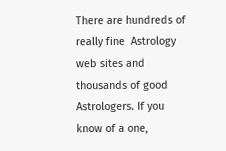There are hundreds of really fine  Astrology web sites and thousands of good Astrologers. If you know of a one,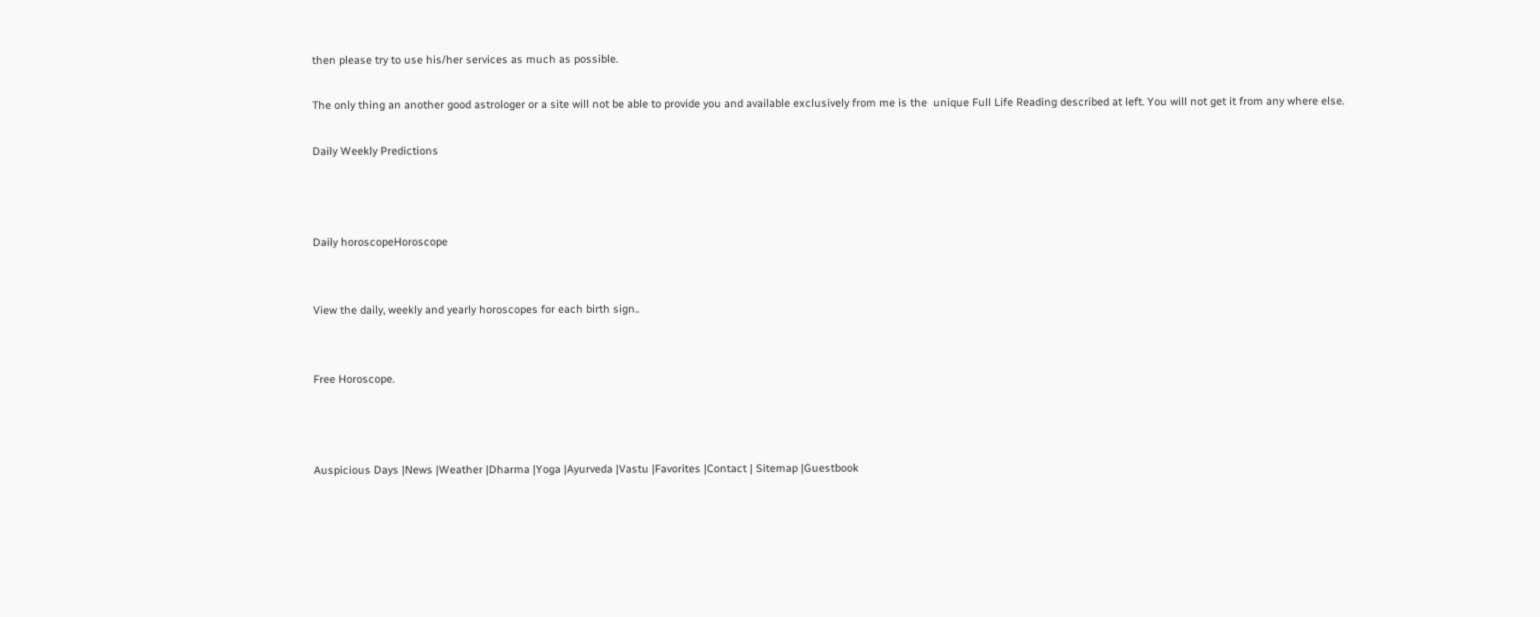then please try to use his/her services as much as possible.

The only thing an another good astrologer or a site will not be able to provide you and available exclusively from me is the  unique Full Life Reading described at left. You will not get it from any where else.

Daily Weekly Predictions



Daily horoscopeHoroscope


View the daily, weekly and yearly horoscopes for each birth sign..


Free Horoscope.



Auspicious Days |News |Weather |Dharma |Yoga |Ayurveda |Vastu |Favorites |Contact | Sitemap |Guestbook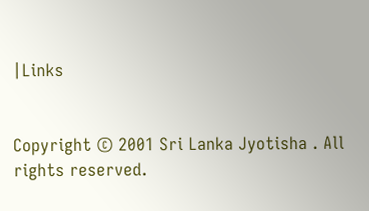|Links


Copyright © 2001 Sri Lanka Jyotisha . All rights reserved.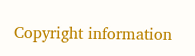Copyright information